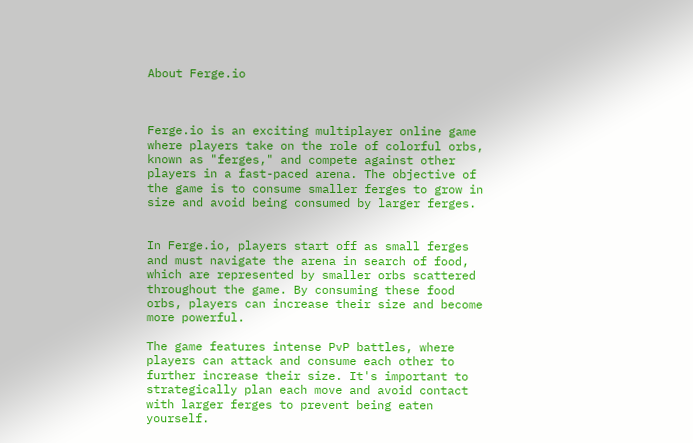About Ferge.io



Ferge.io is an exciting multiplayer online game where players take on the role of colorful orbs, known as "ferges," and compete against other players in a fast-paced arena. The objective of the game is to consume smaller ferges to grow in size and avoid being consumed by larger ferges.


In Ferge.io, players start off as small ferges and must navigate the arena in search of food, which are represented by smaller orbs scattered throughout the game. By consuming these food orbs, players can increase their size and become more powerful.

The game features intense PvP battles, where players can attack and consume each other to further increase their size. It's important to strategically plan each move and avoid contact with larger ferges to prevent being eaten yourself.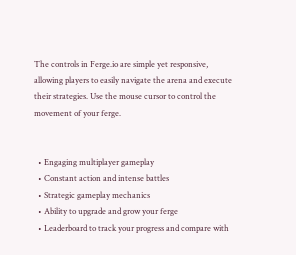The controls in Ferge.io are simple yet responsive, allowing players to easily navigate the arena and execute their strategies. Use the mouse cursor to control the movement of your ferge.


  • Engaging multiplayer gameplay
  • Constant action and intense battles
  • Strategic gameplay mechanics
  • Ability to upgrade and grow your ferge
  • Leaderboard to track your progress and compare with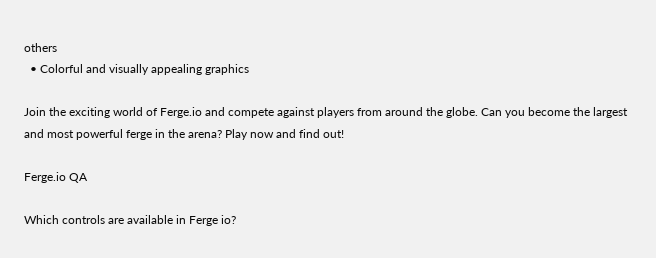others
  • Colorful and visually appealing graphics

Join the exciting world of Ferge.io and compete against players from around the globe. Can you become the largest and most powerful ferge in the arena? Play now and find out!

Ferge.io QA

Which controls are available in Ferge io?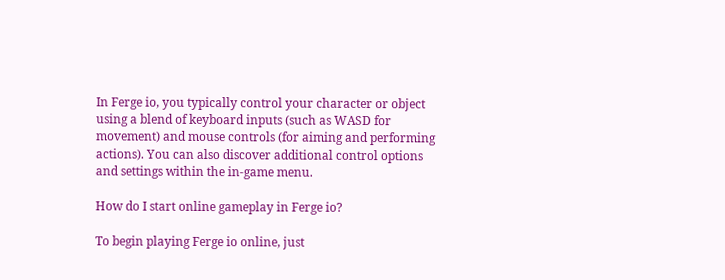In Ferge io, you typically control your character or object using a blend of keyboard inputs (such as WASD for movement) and mouse controls (for aiming and performing actions). You can also discover additional control options and settings within the in-game menu.

How do I start online gameplay in Ferge io?

To begin playing Ferge io online, just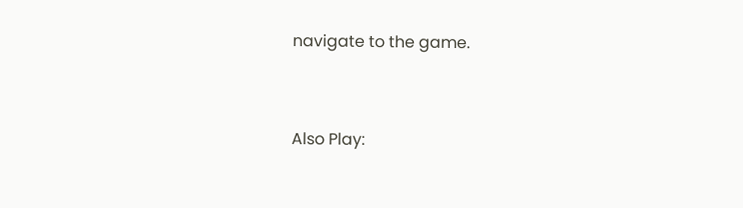navigate to the game.


Also Play: